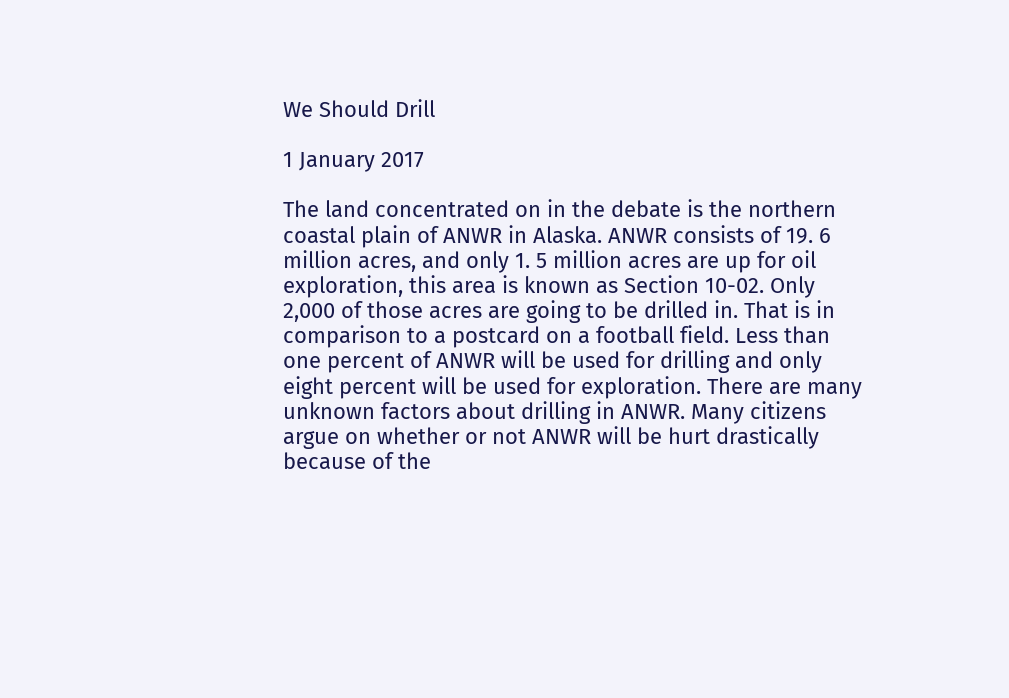We Should Drill

1 January 2017

The land concentrated on in the debate is the northern coastal plain of ANWR in Alaska. ANWR consists of 19. 6 million acres, and only 1. 5 million acres are up for oil exploration, this area is known as Section 10-02. Only 2,000 of those acres are going to be drilled in. That is in comparison to a postcard on a football field. Less than one percent of ANWR will be used for drilling and only eight percent will be used for exploration. There are many unknown factors about drilling in ANWR. Many citizens argue on whether or not ANWR will be hurt drastically because of the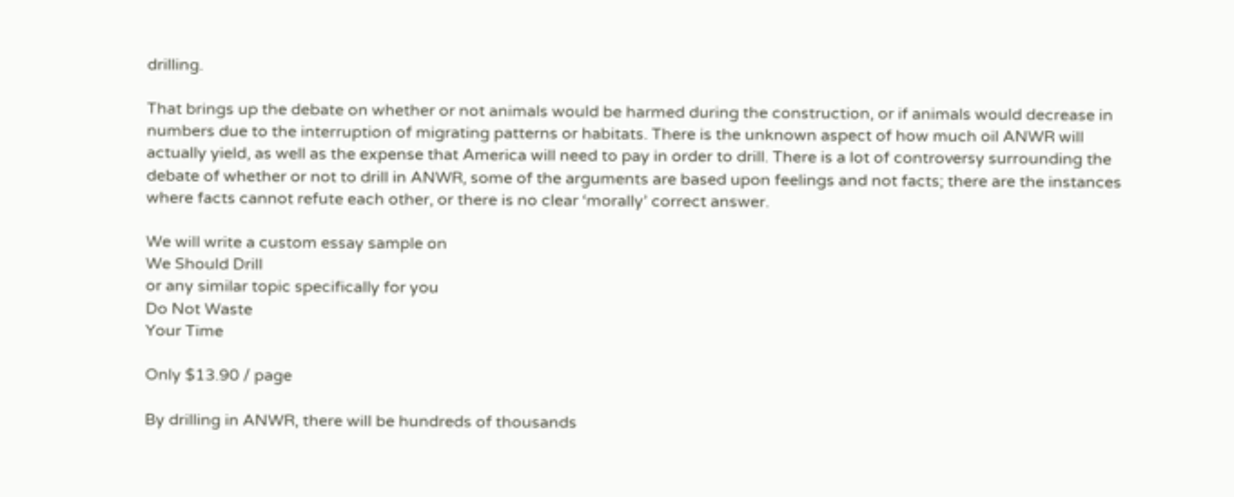drilling.

That brings up the debate on whether or not animals would be harmed during the construction, or if animals would decrease in numbers due to the interruption of migrating patterns or habitats. There is the unknown aspect of how much oil ANWR will actually yield, as well as the expense that America will need to pay in order to drill. There is a lot of controversy surrounding the debate of whether or not to drill in ANWR, some of the arguments are based upon feelings and not facts; there are the instances where facts cannot refute each other, or there is no clear ‘morally’ correct answer.

We will write a custom essay sample on
We Should Drill
or any similar topic specifically for you
Do Not Waste
Your Time

Only $13.90 / page

By drilling in ANWR, there will be hundreds of thousands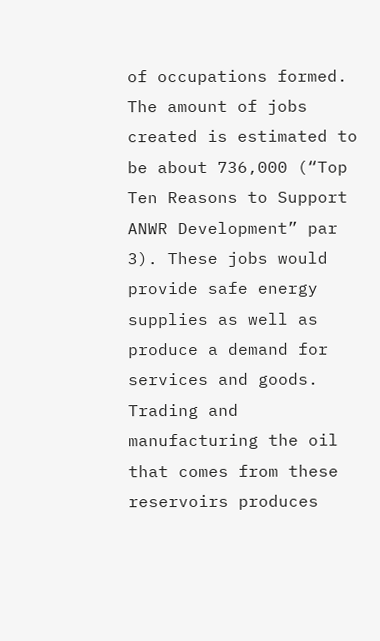of occupations formed. The amount of jobs created is estimated to be about 736,000 (“Top Ten Reasons to Support ANWR Development” par 3). These jobs would provide safe energy supplies as well as produce a demand for services and goods. Trading and manufacturing the oil that comes from these reservoirs produces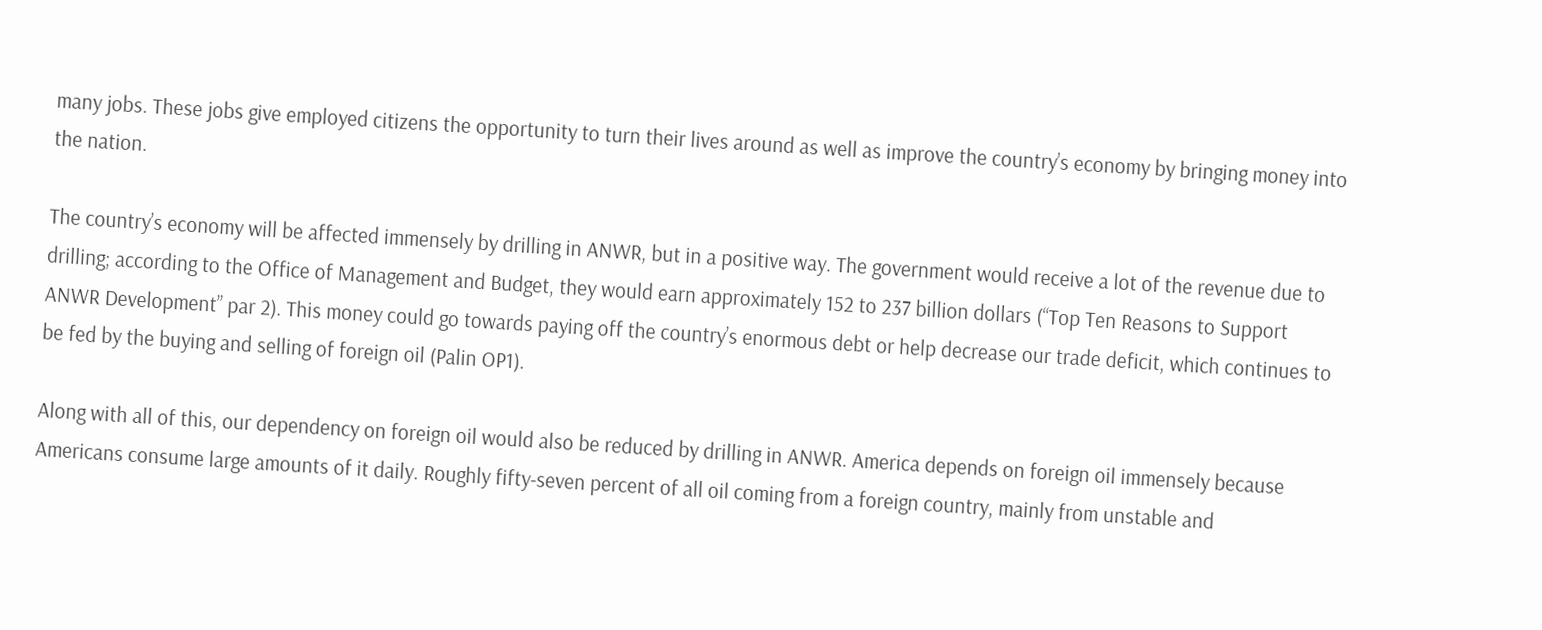many jobs. These jobs give employed citizens the opportunity to turn their lives around as well as improve the country’s economy by bringing money into the nation.

The country’s economy will be affected immensely by drilling in ANWR, but in a positive way. The government would receive a lot of the revenue due to drilling; according to the Office of Management and Budget, they would earn approximately 152 to 237 billion dollars (“Top Ten Reasons to Support ANWR Development” par 2). This money could go towards paying off the country’s enormous debt or help decrease our trade deficit, which continues to be fed by the buying and selling of foreign oil (Palin OP1).

Along with all of this, our dependency on foreign oil would also be reduced by drilling in ANWR. America depends on foreign oil immensely because Americans consume large amounts of it daily. Roughly fifty-seven percent of all oil coming from a foreign country, mainly from unstable and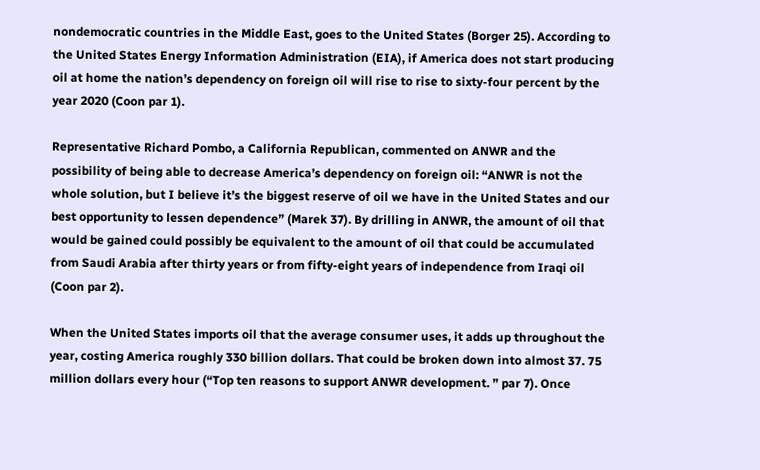nondemocratic countries in the Middle East, goes to the United States (Borger 25). According to the United States Energy Information Administration (EIA), if America does not start producing oil at home the nation’s dependency on foreign oil will rise to rise to sixty-four percent by the year 2020 (Coon par 1).

Representative Richard Pombo, a California Republican, commented on ANWR and the possibility of being able to decrease America’s dependency on foreign oil: “ANWR is not the whole solution, but I believe it’s the biggest reserve of oil we have in the United States and our best opportunity to lessen dependence” (Marek 37). By drilling in ANWR, the amount of oil that would be gained could possibly be equivalent to the amount of oil that could be accumulated from Saudi Arabia after thirty years or from fifty-eight years of independence from Iraqi oil (Coon par 2).

When the United States imports oil that the average consumer uses, it adds up throughout the year, costing America roughly 330 billion dollars. That could be broken down into almost 37. 75 million dollars every hour (“Top ten reasons to support ANWR development. ” par 7). Once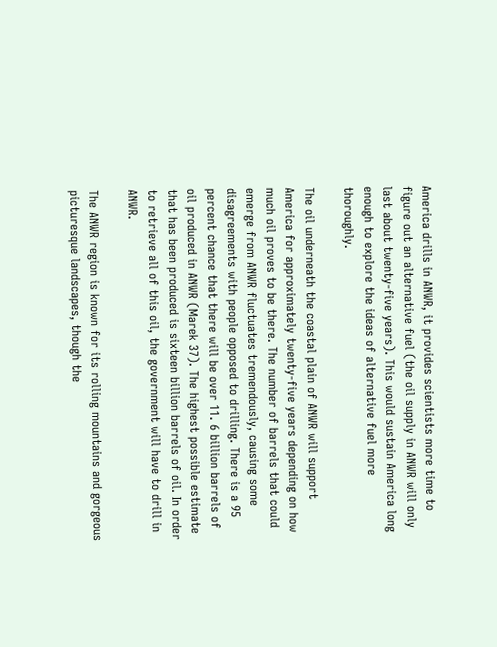America drills in ANWR, it provides scientists more time to figure out an alternative fuel (the oil supply in ANWR will only last about twenty-five years). This would sustain America long enough to explore the ideas of alternative fuel more thoroughly.

The oil underneath the coastal plain of ANWR will support America for approximately twenty-five years depending on how much oil proves to be there. The number of barrels that could emerge from ANWR fluctuates tremendously, causing some disagreements with people opposed to drilling. There is a 95 percent chance that there will be over 11. 6 billion barrels of oil produced in ANWR (Marek 37). The highest possible estimate that has been produced is sixteen billion barrels of oil. In order to retrieve all of this oil, the government will have to drill in ANWR.

The ANWR region is known for its rolling mountains and gorgeous picturesque landscapes, though the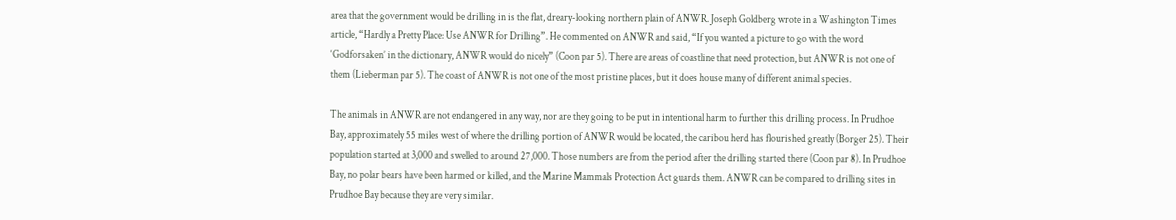area that the government would be drilling in is the flat, dreary-looking northern plain of ANWR. Joseph Goldberg wrote in a Washington Times article, “Hardly a Pretty Place: Use ANWR for Drilling”. He commented on ANWR and said, “If you wanted a picture to go with the word ‘Godforsaken’ in the dictionary, ANWR would do nicely” (Coon par 5). There are areas of coastline that need protection, but ANWR is not one of them (Lieberman par 5). The coast of ANWR is not one of the most pristine places, but it does house many of different animal species.

The animals in ANWR are not endangered in any way, nor are they going to be put in intentional harm to further this drilling process. In Prudhoe Bay, approximately 55 miles west of where the drilling portion of ANWR would be located, the caribou herd has flourished greatly (Borger 25). Their population started at 3,000 and swelled to around 27,000. Those numbers are from the period after the drilling started there (Coon par 8). In Prudhoe Bay, no polar bears have been harmed or killed, and the Marine Mammals Protection Act guards them. ANWR can be compared to drilling sites in Prudhoe Bay because they are very similar.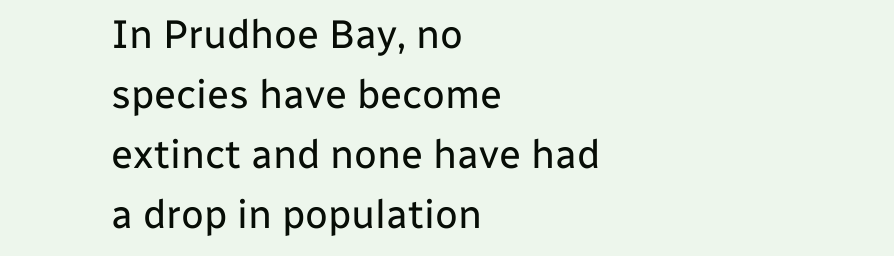In Prudhoe Bay, no species have become extinct and none have had a drop in population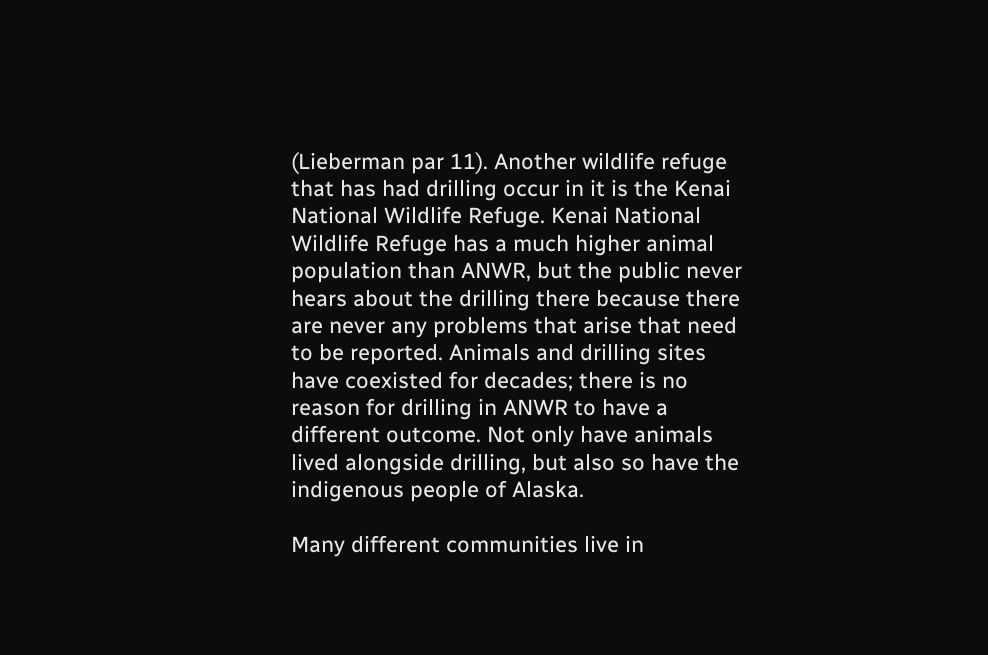(Lieberman par 11). Another wildlife refuge that has had drilling occur in it is the Kenai National Wildlife Refuge. Kenai National Wildlife Refuge has a much higher animal population than ANWR, but the public never hears about the drilling there because there are never any problems that arise that need to be reported. Animals and drilling sites have coexisted for decades; there is no reason for drilling in ANWR to have a different outcome. Not only have animals lived alongside drilling, but also so have the indigenous people of Alaska.

Many different communities live in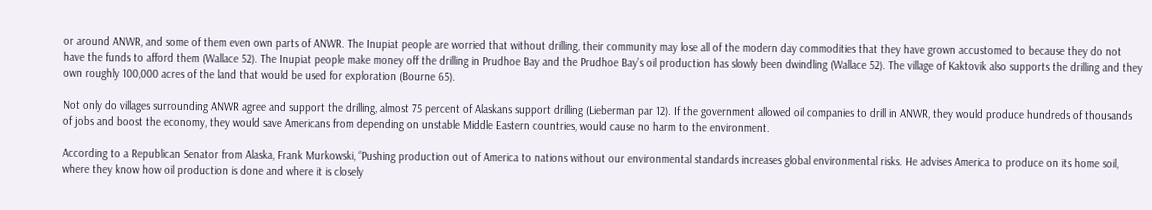or around ANWR, and some of them even own parts of ANWR. The Inupiat people are worried that without drilling, their community may lose all of the modern day commodities that they have grown accustomed to because they do not have the funds to afford them (Wallace 52). The Inupiat people make money off the drilling in Prudhoe Bay and the Prudhoe Bay’s oil production has slowly been dwindling (Wallace 52). The village of Kaktovik also supports the drilling and they own roughly 100,000 acres of the land that would be used for exploration (Bourne 65).

Not only do villages surrounding ANWR agree and support the drilling, almost 75 percent of Alaskans support drilling (Lieberman par 12). If the government allowed oil companies to drill in ANWR, they would produce hundreds of thousands of jobs and boost the economy, they would save Americans from depending on unstable Middle Eastern countries, would cause no harm to the environment.

According to a Republican Senator from Alaska, Frank Murkowski, “Pushing production out of America to nations without our environmental standards increases global environmental risks. He advises America to produce on its home soil, where they know how oil production is done and where it is closely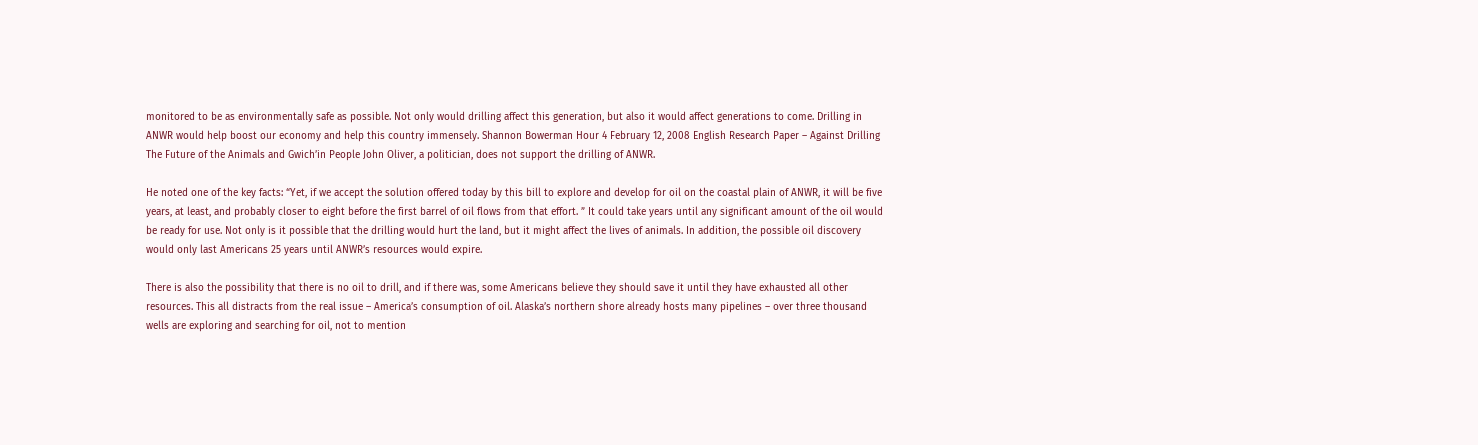monitored to be as environmentally safe as possible. Not only would drilling affect this generation, but also it would affect generations to come. Drilling in ANWR would help boost our economy and help this country immensely. Shannon Bowerman Hour 4 February 12, 2008 English Research Paper – Against Drilling The Future of the Animals and Gwich’in People John Oliver, a politician, does not support the drilling of ANWR.

He noted one of the key facts: “Yet, if we accept the solution offered today by this bill to explore and develop for oil on the coastal plain of ANWR, it will be five years, at least, and probably closer to eight before the first barrel of oil flows from that effort. ” It could take years until any significant amount of the oil would be ready for use. Not only is it possible that the drilling would hurt the land, but it might affect the lives of animals. In addition, the possible oil discovery would only last Americans 25 years until ANWR’s resources would expire.

There is also the possibility that there is no oil to drill, and if there was, some Americans believe they should save it until they have exhausted all other resources. This all distracts from the real issue – America’s consumption of oil. Alaska’s northern shore already hosts many pipelines – over three thousand wells are exploring and searching for oil, not to mention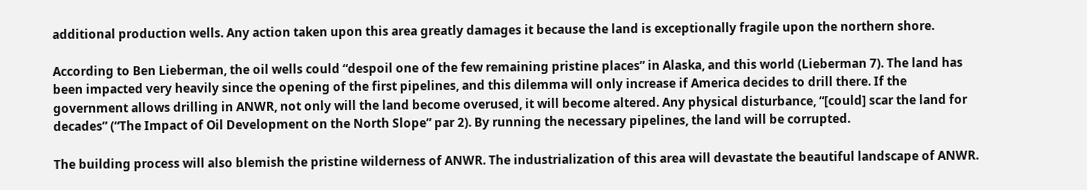additional production wells. Any action taken upon this area greatly damages it because the land is exceptionally fragile upon the northern shore.

According to Ben Lieberman, the oil wells could “despoil one of the few remaining pristine places” in Alaska, and this world (Lieberman 7). The land has been impacted very heavily since the opening of the first pipelines, and this dilemma will only increase if America decides to drill there. If the government allows drilling in ANWR, not only will the land become overused, it will become altered. Any physical disturbance, “[could] scar the land for decades” (“The Impact of Oil Development on the North Slope” par 2). By running the necessary pipelines, the land will be corrupted.

The building process will also blemish the pristine wilderness of ANWR. The industrialization of this area will devastate the beautiful landscape of ANWR.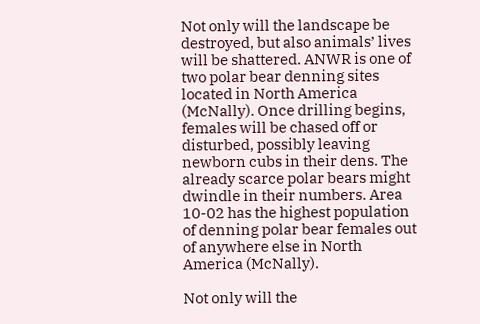Not only will the landscape be destroyed, but also animals’ lives will be shattered. ANWR is one of two polar bear denning sites located in North America (McNally). Once drilling begins, females will be chased off or disturbed, possibly leaving newborn cubs in their dens. The already scarce polar bears might dwindle in their numbers. Area 10-02 has the highest population of denning polar bear females out of anywhere else in North America (McNally).

Not only will the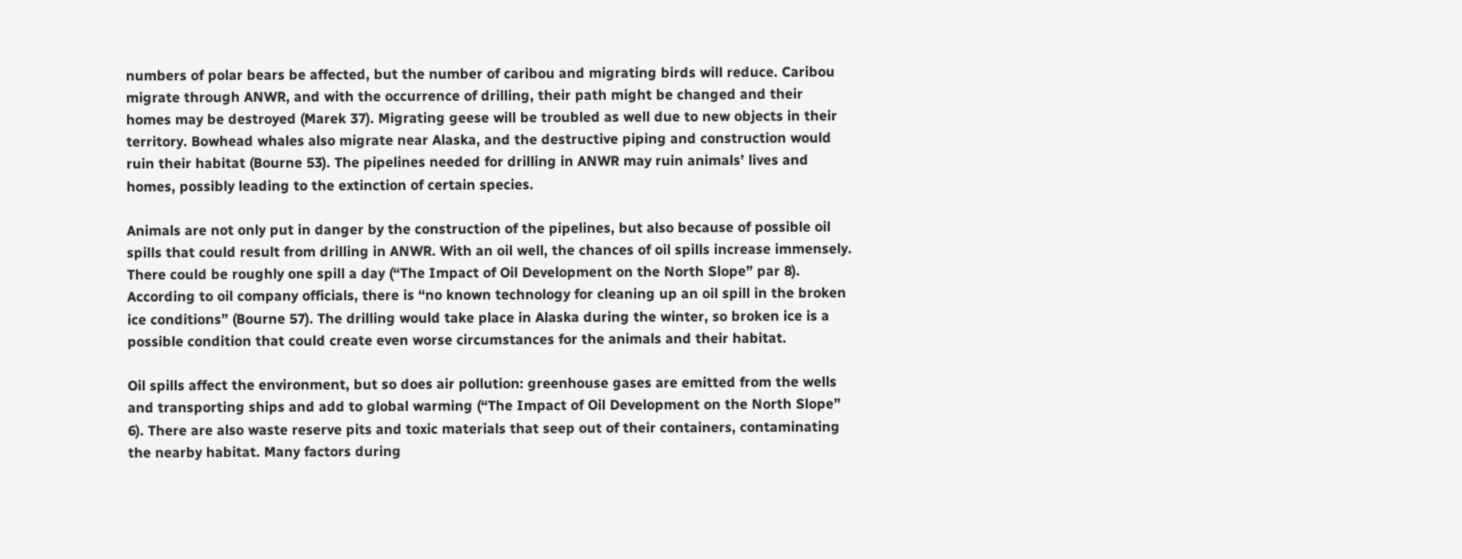numbers of polar bears be affected, but the number of caribou and migrating birds will reduce. Caribou migrate through ANWR, and with the occurrence of drilling, their path might be changed and their homes may be destroyed (Marek 37). Migrating geese will be troubled as well due to new objects in their territory. Bowhead whales also migrate near Alaska, and the destructive piping and construction would ruin their habitat (Bourne 53). The pipelines needed for drilling in ANWR may ruin animals’ lives and homes, possibly leading to the extinction of certain species.

Animals are not only put in danger by the construction of the pipelines, but also because of possible oil spills that could result from drilling in ANWR. With an oil well, the chances of oil spills increase immensely. There could be roughly one spill a day (“The Impact of Oil Development on the North Slope” par 8). According to oil company officials, there is “no known technology for cleaning up an oil spill in the broken ice conditions” (Bourne 57). The drilling would take place in Alaska during the winter, so broken ice is a possible condition that could create even worse circumstances for the animals and their habitat.

Oil spills affect the environment, but so does air pollution: greenhouse gases are emitted from the wells and transporting ships and add to global warming (“The Impact of Oil Development on the North Slope” 6). There are also waste reserve pits and toxic materials that seep out of their containers, contaminating the nearby habitat. Many factors during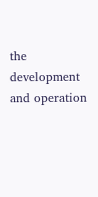the development and operation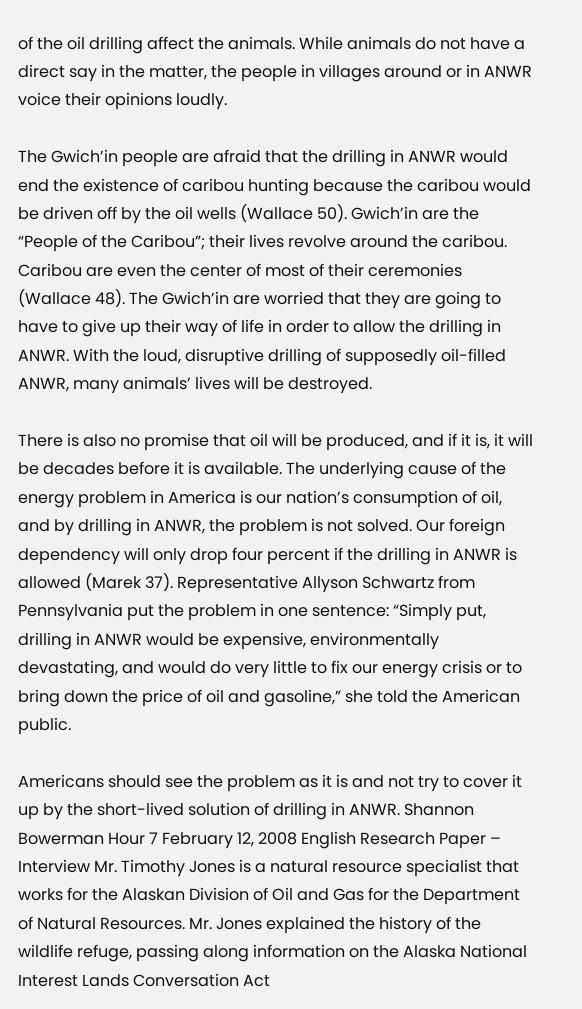of the oil drilling affect the animals. While animals do not have a direct say in the matter, the people in villages around or in ANWR voice their opinions loudly.

The Gwich’in people are afraid that the drilling in ANWR would end the existence of caribou hunting because the caribou would be driven off by the oil wells (Wallace 50). Gwich’in are the “People of the Caribou”; their lives revolve around the caribou. Caribou are even the center of most of their ceremonies (Wallace 48). The Gwich’in are worried that they are going to have to give up their way of life in order to allow the drilling in ANWR. With the loud, disruptive drilling of supposedly oil-filled ANWR, many animals’ lives will be destroyed.

There is also no promise that oil will be produced, and if it is, it will be decades before it is available. The underlying cause of the energy problem in America is our nation’s consumption of oil, and by drilling in ANWR, the problem is not solved. Our foreign dependency will only drop four percent if the drilling in ANWR is allowed (Marek 37). Representative Allyson Schwartz from Pennsylvania put the problem in one sentence: “Simply put, drilling in ANWR would be expensive, environmentally devastating, and would do very little to fix our energy crisis or to bring down the price of oil and gasoline,” she told the American public.

Americans should see the problem as it is and not try to cover it up by the short-lived solution of drilling in ANWR. Shannon Bowerman Hour 7 February 12, 2008 English Research Paper – Interview Mr. Timothy Jones is a natural resource specialist that works for the Alaskan Division of Oil and Gas for the Department of Natural Resources. Mr. Jones explained the history of the wildlife refuge, passing along information on the Alaska National Interest Lands Conversation Act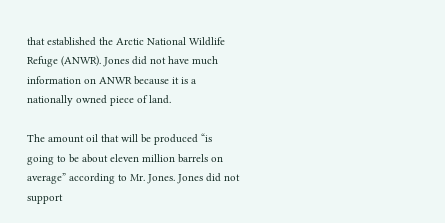that established the Arctic National Wildlife Refuge (ANWR). Jones did not have much information on ANWR because it is a nationally owned piece of land.

The amount oil that will be produced “is going to be about eleven million barrels on average” according to Mr. Jones. Jones did not support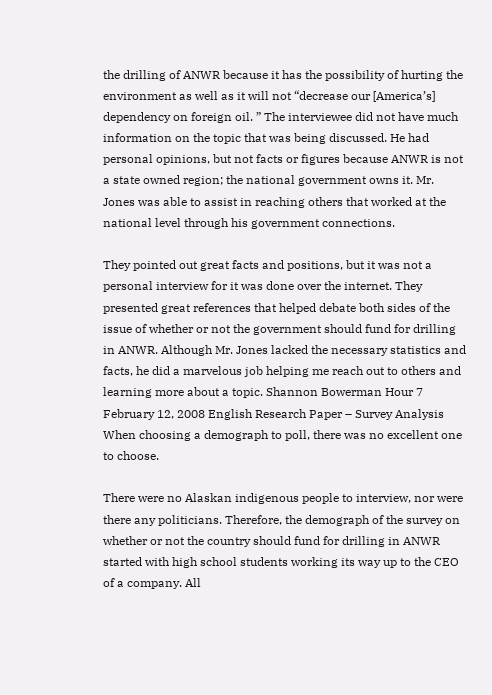the drilling of ANWR because it has the possibility of hurting the environment as well as it will not “decrease our [America’s] dependency on foreign oil. ” The interviewee did not have much information on the topic that was being discussed. He had personal opinions, but not facts or figures because ANWR is not a state owned region; the national government owns it. Mr. Jones was able to assist in reaching others that worked at the national level through his government connections.

They pointed out great facts and positions, but it was not a personal interview for it was done over the internet. They presented great references that helped debate both sides of the issue of whether or not the government should fund for drilling in ANWR. Although Mr. Jones lacked the necessary statistics and facts, he did a marvelous job helping me reach out to others and learning more about a topic. Shannon Bowerman Hour 7 February 12, 2008 English Research Paper – Survey Analysis When choosing a demograph to poll, there was no excellent one to choose.

There were no Alaskan indigenous people to interview, nor were there any politicians. Therefore, the demograph of the survey on whether or not the country should fund for drilling in ANWR started with high school students working its way up to the CEO of a company. All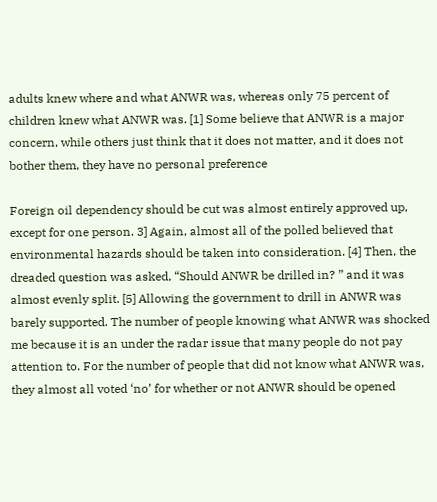adults knew where and what ANWR was, whereas only 75 percent of children knew what ANWR was. [1] Some believe that ANWR is a major concern, while others just think that it does not matter, and it does not bother them, they have no personal preference

Foreign oil dependency should be cut was almost entirely approved up, except for one person. 3] Again, almost all of the polled believed that environmental hazards should be taken into consideration. [4] Then, the dreaded question was asked, “Should ANWR be drilled in? ” and it was almost evenly split. [5] Allowing the government to drill in ANWR was barely supported. The number of people knowing what ANWR was shocked me because it is an under the radar issue that many people do not pay attention to. For the number of people that did not know what ANWR was, they almost all voted ‘no’ for whether or not ANWR should be opened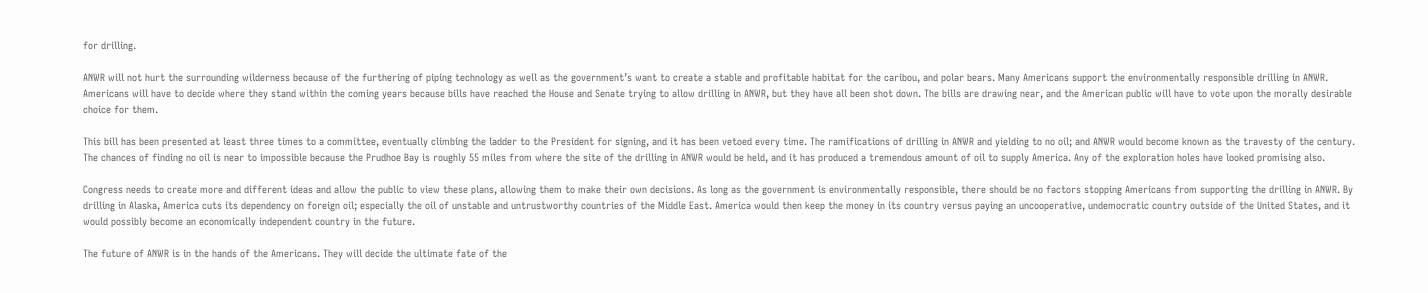for drilling.

ANWR will not hurt the surrounding wilderness because of the furthering of piping technology as well as the government’s want to create a stable and profitable habitat for the caribou, and polar bears. Many Americans support the environmentally responsible drilling in ANWR. Americans will have to decide where they stand within the coming years because bills have reached the House and Senate trying to allow drilling in ANWR, but they have all been shot down. The bills are drawing near, and the American public will have to vote upon the morally desirable choice for them.

This bill has been presented at least three times to a committee, eventually climbing the ladder to the President for signing, and it has been vetoed every time. The ramifications of drilling in ANWR and yielding to no oil; and ANWR would become known as the travesty of the century. The chances of finding no oil is near to impossible because the Prudhoe Bay is roughly 55 miles from where the site of the drilling in ANWR would be held, and it has produced a tremendous amount of oil to supply America. Any of the exploration holes have looked promising also.

Congress needs to create more and different ideas and allow the public to view these plans, allowing them to make their own decisions. As long as the government is environmentally responsible, there should be no factors stopping Americans from supporting the drilling in ANWR. By drilling in Alaska, America cuts its dependency on foreign oil; especially the oil of unstable and untrustworthy countries of the Middle East. America would then keep the money in its country versus paying an uncooperative, undemocratic country outside of the United States, and it would possibly become an economically independent country in the future.

The future of ANWR is in the hands of the Americans. They will decide the ultimate fate of the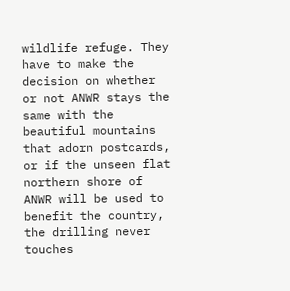wildlife refuge. They have to make the decision on whether or not ANWR stays the same with the beautiful mountains that adorn postcards, or if the unseen flat northern shore of ANWR will be used to benefit the country, the drilling never touches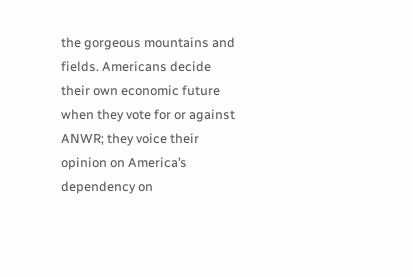the gorgeous mountains and fields. Americans decide their own economic future when they vote for or against ANWR; they voice their opinion on America’s dependency on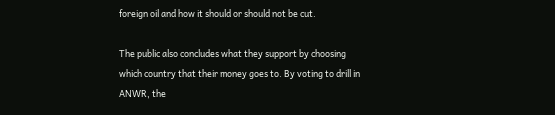foreign oil and how it should or should not be cut.

The public also concludes what they support by choosing which country that their money goes to. By voting to drill in ANWR, the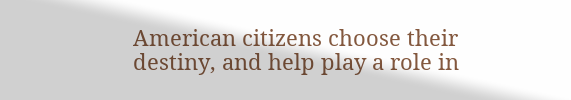American citizens choose their destiny, and help play a role in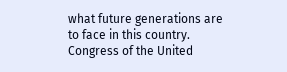what future generations are to face in this country. Congress of the United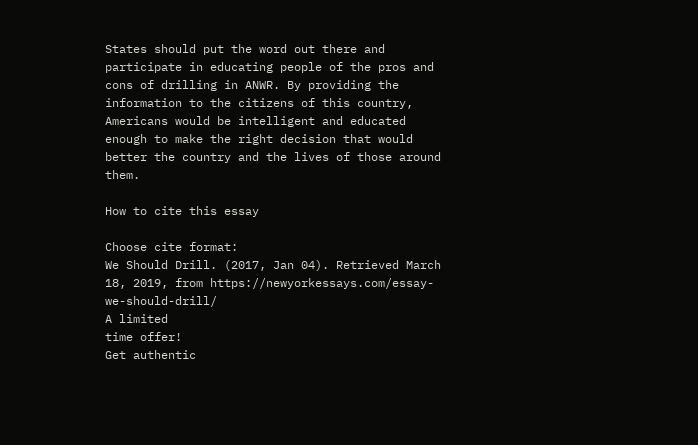States should put the word out there and participate in educating people of the pros and cons of drilling in ANWR. By providing the information to the citizens of this country, Americans would be intelligent and educated enough to make the right decision that would better the country and the lives of those around them.

How to cite this essay

Choose cite format:
We Should Drill. (2017, Jan 04). Retrieved March 18, 2019, from https://newyorkessays.com/essay-we-should-drill/
A limited
time offer!
Get authentic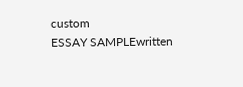custom
ESSAY SAMPLEwritten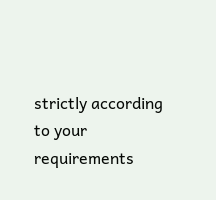strictly according
to your requirements